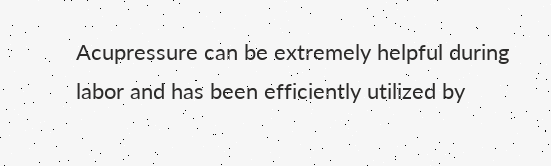Acupressure can be extremely helpful during labor and has been efficiently utilized by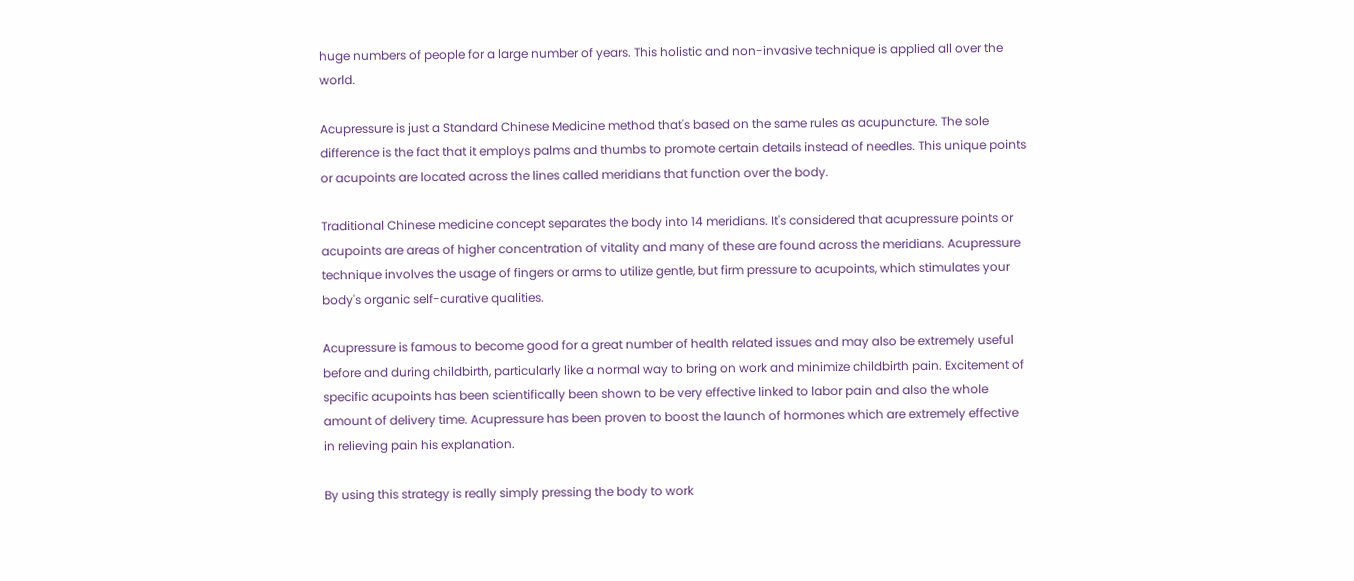huge numbers of people for a large number of years. This holistic and non-invasive technique is applied all over the world.

Acupressure is just a Standard Chinese Medicine method that's based on the same rules as acupuncture. The sole difference is the fact that it employs palms and thumbs to promote certain details instead of needles. This unique points or acupoints are located across the lines called meridians that function over the body.

Traditional Chinese medicine concept separates the body into 14 meridians. It's considered that acupressure points or acupoints are areas of higher concentration of vitality and many of these are found across the meridians. Acupressure technique involves the usage of fingers or arms to utilize gentle, but firm pressure to acupoints, which stimulates your body's organic self-curative qualities.

Acupressure is famous to become good for a great number of health related issues and may also be extremely useful before and during childbirth, particularly like a normal way to bring on work and minimize childbirth pain. Excitement of specific acupoints has been scientifically been shown to be very effective linked to labor pain and also the whole amount of delivery time. Acupressure has been proven to boost the launch of hormones which are extremely effective in relieving pain his explanation.

By using this strategy is really simply pressing the body to work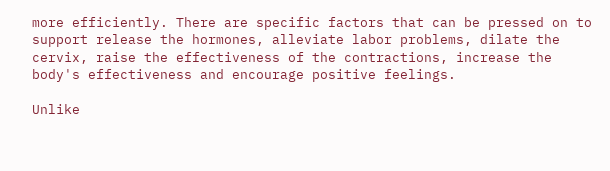more efficiently. There are specific factors that can be pressed on to support release the hormones, alleviate labor problems, dilate the cervix, raise the effectiveness of the contractions, increase the body's effectiveness and encourage positive feelings.

Unlike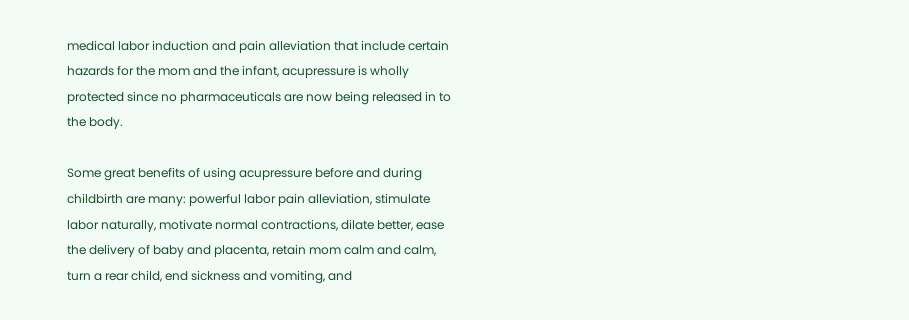medical labor induction and pain alleviation that include certain hazards for the mom and the infant, acupressure is wholly protected since no pharmaceuticals are now being released in to the body.

Some great benefits of using acupressure before and during childbirth are many: powerful labor pain alleviation, stimulate labor naturally, motivate normal contractions, dilate better, ease the delivery of baby and placenta, retain mom calm and calm, turn a rear child, end sickness and vomiting, and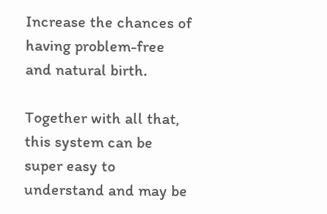Increase the chances of having problem-free and natural birth.

Together with all that, this system can be super easy to understand and may be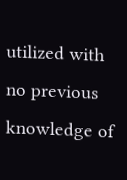utilized with no previous knowledge of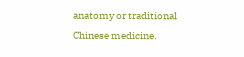anatomy or traditional Chinese medicine.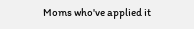Moms who've applied it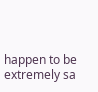happen to be extremely sa